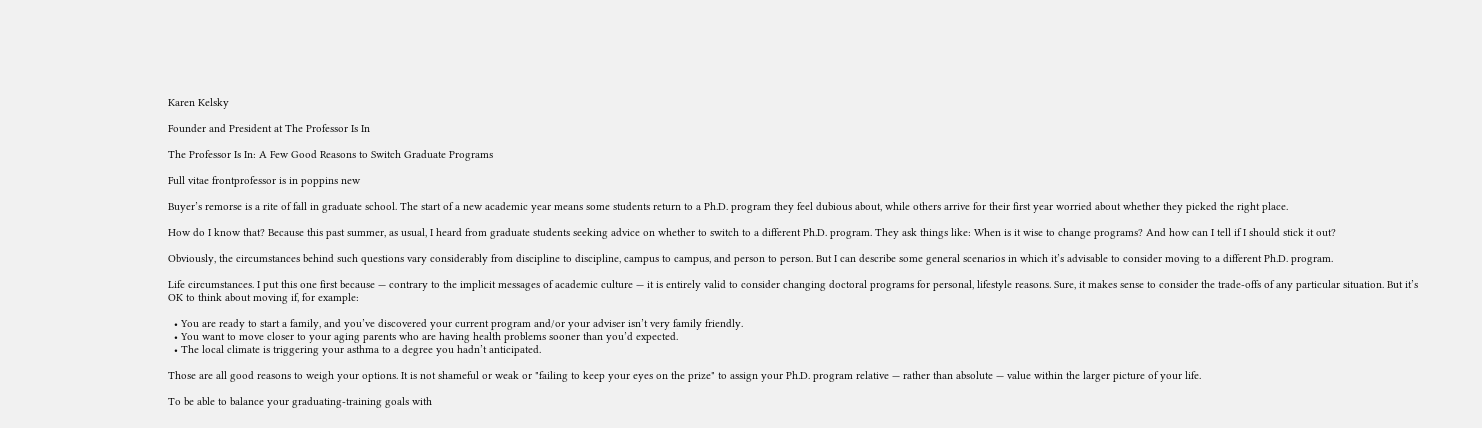Karen Kelsky

Founder and President at The Professor Is In

The Professor Is In: A Few Good Reasons to Switch Graduate Programs

Full vitae frontprofessor is in poppins new

Buyer’s remorse is a rite of fall in graduate school. The start of a new academic year means some students return to a Ph.D. program they feel dubious about, while others arrive for their first year worried about whether they picked the right place.

How do I know that? Because this past summer, as usual, I heard from graduate students seeking advice on whether to switch to a different Ph.D. program. They ask things like: When is it wise to change programs? And how can I tell if I should stick it out?

Obviously, the circumstances behind such questions vary considerably from discipline to discipline, campus to campus, and person to person. But I can describe some general scenarios in which it’s advisable to consider moving to a different Ph.D. program.

Life circumstances. I put this one first because — contrary to the implicit messages of academic culture — it is entirely valid to consider changing doctoral programs for personal, lifestyle reasons. Sure, it makes sense to consider the trade-offs of any particular situation. But it’s OK to think about moving if, for example:

  • You are ready to start a family, and you’ve discovered your current program and/or your adviser isn’t very family friendly.
  • You want to move closer to your aging parents who are having health problems sooner than you’d expected.
  • The local climate is triggering your asthma to a degree you hadn’t anticipated.

Those are all good reasons to weigh your options. It is not shameful or weak or "failing to keep your eyes on the prize" to assign your Ph.D. program relative — rather than absolute — value within the larger picture of your life.

To be able to balance your graduating-training goals with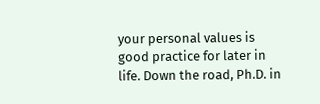your personal values is good practice for later in life. Down the road, Ph.D. in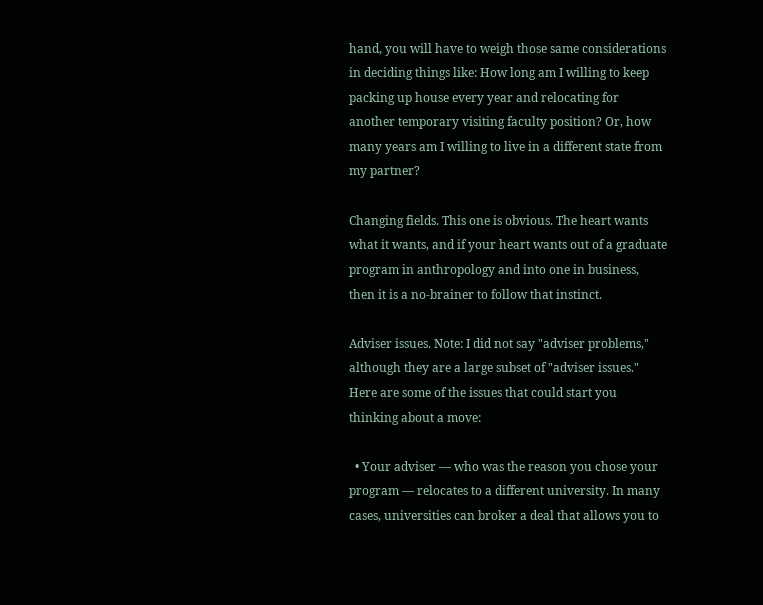hand, you will have to weigh those same considerations in deciding things like: How long am I willing to keep packing up house every year and relocating for another temporary visiting faculty position? Or, how many years am I willing to live in a different state from my partner?

Changing fields. This one is obvious. The heart wants what it wants, and if your heart wants out of a graduate program in anthropology and into one in business, then it is a no-brainer to follow that instinct.

Adviser issues. Note: I did not say "adviser problems," although they are a large subset of "adviser issues." Here are some of the issues that could start you thinking about a move:

  • Your adviser — who was the reason you chose your program — relocates to a different university. In many cases, universities can broker a deal that allows you to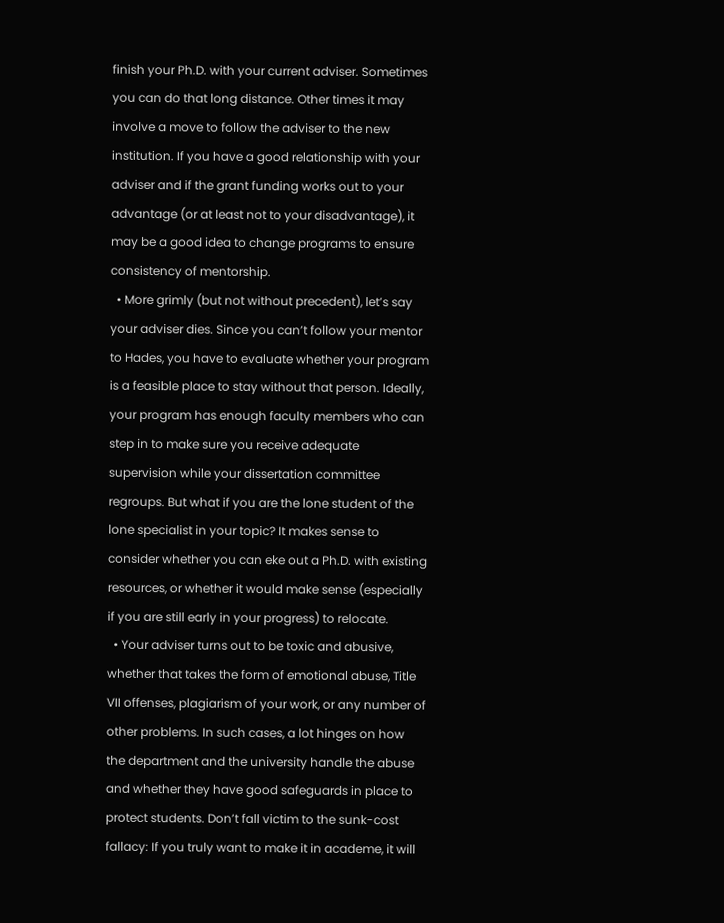finish your Ph.D. with your current adviser. Sometimes you can do that long distance. Other times it may involve a move to follow the adviser to the new institution. If you have a good relationship with your adviser and if the grant funding works out to your advantage (or at least not to your disadvantage), it may be a good idea to change programs to ensure consistency of mentorship.
  • More grimly (but not without precedent), let’s say your adviser dies. Since you can’t follow your mentor to Hades, you have to evaluate whether your program is a feasible place to stay without that person. Ideally, your program has enough faculty members who can step in to make sure you receive adequate supervision while your dissertation committee regroups. But what if you are the lone student of the lone specialist in your topic? It makes sense to consider whether you can eke out a Ph.D. with existing resources, or whether it would make sense (especially if you are still early in your progress) to relocate.
  • Your adviser turns out to be toxic and abusive, whether that takes the form of emotional abuse, Title VII offenses, plagiarism of your work, or any number of other problems. In such cases, a lot hinges on how the department and the university handle the abuse and whether they have good safeguards in place to protect students. Don’t fall victim to the sunk-cost fallacy: If you truly want to make it in academe, it will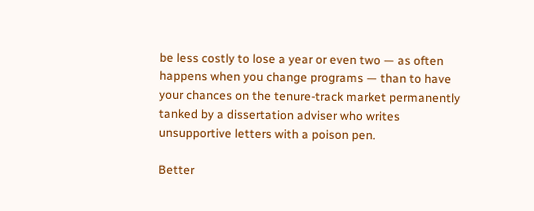be less costly to lose a year or even two — as often happens when you change programs — than to have your chances on the tenure-track market permanently tanked by a dissertation adviser who writes unsupportive letters with a poison pen.

Better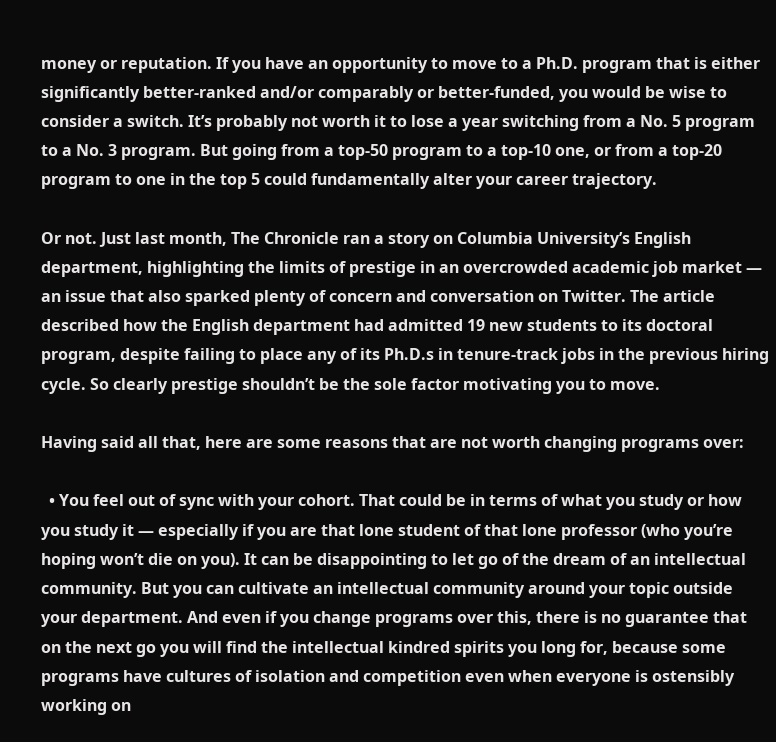money or reputation. If you have an opportunity to move to a Ph.D. program that is either significantly better-ranked and/or comparably or better-funded, you would be wise to consider a switch. It’s probably not worth it to lose a year switching from a No. 5 program to a No. 3 program. But going from a top-50 program to a top-10 one, or from a top-20 program to one in the top 5 could fundamentally alter your career trajectory.

Or not. Just last month, The Chronicle ran a story on Columbia University’s English department, highlighting the limits of prestige in an overcrowded academic job market — an issue that also sparked plenty of concern and conversation on Twitter. The article described how the English department had admitted 19 new students to its doctoral program, despite failing to place any of its Ph.D.s in tenure-track jobs in the previous hiring cycle. So clearly prestige shouldn’t be the sole factor motivating you to move.

Having said all that, here are some reasons that are not worth changing programs over:

  • You feel out of sync with your cohort. That could be in terms of what you study or how you study it — especially if you are that lone student of that lone professor (who you’re hoping won’t die on you). It can be disappointing to let go of the dream of an intellectual community. But you can cultivate an intellectual community around your topic outside your department. And even if you change programs over this, there is no guarantee that on the next go you will find the intellectual kindred spirits you long for, because some programs have cultures of isolation and competition even when everyone is ostensibly working on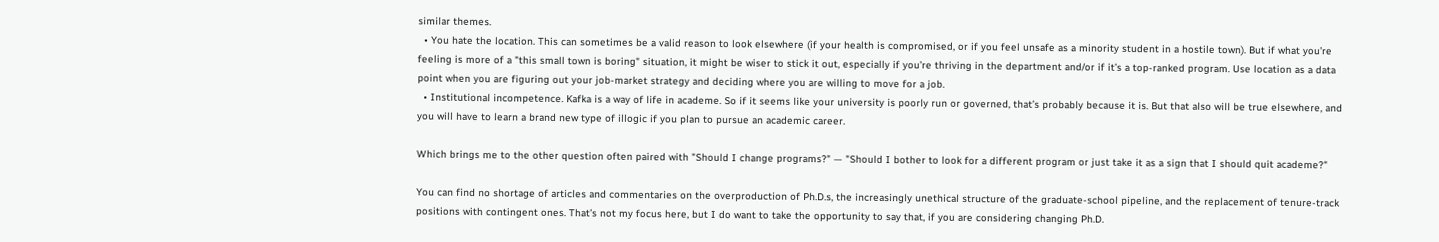similar themes.
  • You hate the location. This can sometimes be a valid reason to look elsewhere (if your health is compromised, or if you feel unsafe as a minority student in a hostile town). But if what you’re feeling is more of a "this small town is boring" situation, it might be wiser to stick it out, especially if you’re thriving in the department and/or if it’s a top-ranked program. Use location as a data point when you are figuring out your job-market strategy and deciding where you are willing to move for a job.
  • Institutional incompetence. Kafka is a way of life in academe. So if it seems like your university is poorly run or governed, that’s probably because it is. But that also will be true elsewhere, and you will have to learn a brand new type of illogic if you plan to pursue an academic career.

Which brings me to the other question often paired with "Should I change programs?" — "Should I bother to look for a different program or just take it as a sign that I should quit academe?"

You can find no shortage of articles and commentaries on the overproduction of Ph.D.s, the increasingly unethical structure of the graduate-school pipeline, and the replacement of tenure-track positions with contingent ones. That’s not my focus here, but I do want to take the opportunity to say that, if you are considering changing Ph.D.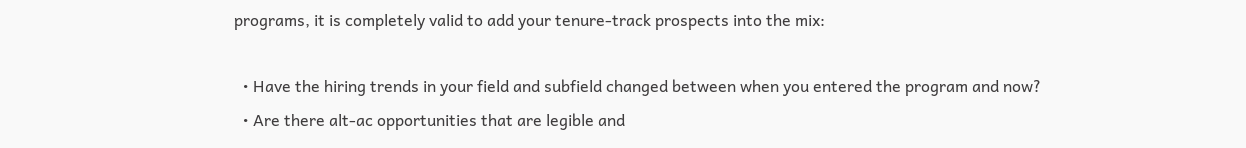programs, it is completely valid to add your tenure-track prospects into the mix:

  • Have the hiring trends in your field and subfield changed between when you entered the program and now?
  • Are there alt-ac opportunities that are legible and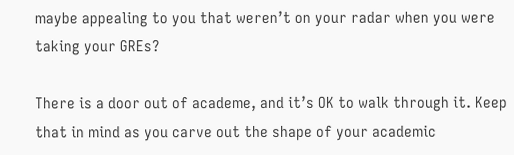maybe appealing to you that weren’t on your radar when you were taking your GREs?

There is a door out of academe, and it’s OK to walk through it. Keep that in mind as you carve out the shape of your academic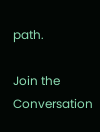path.

Join the Conversation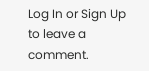Log In or Sign Up to leave a comment.